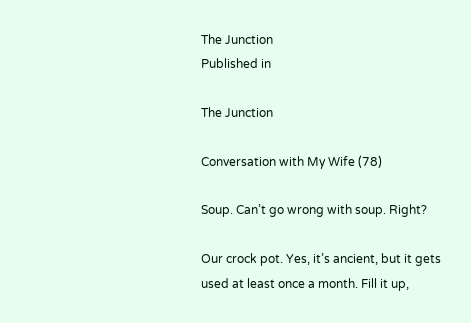The Junction
Published in

The Junction

Conversation with My Wife (78)

Soup. Can’t go wrong with soup. Right?

Our crock pot. Yes, it’s ancient, but it gets used at least once a month. Fill it up,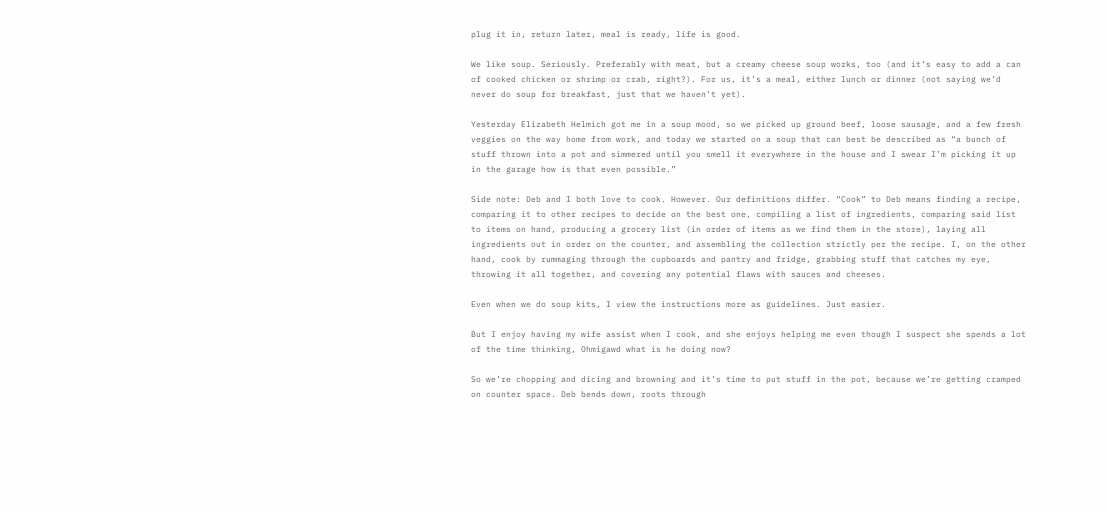plug it in, return later, meal is ready, life is good.

We like soup. Seriously. Preferably with meat, but a creamy cheese soup works, too (and it’s easy to add a can of cooked chicken or shrimp or crab, right?). For us, it’s a meal, either lunch or dinner (not saying we’d never do soup for breakfast, just that we haven’t yet).

Yesterday Elizabeth Helmich got me in a soup mood, so we picked up ground beef, loose sausage, and a few fresh veggies on the way home from work, and today we started on a soup that can best be described as “a bunch of stuff thrown into a pot and simmered until you smell it everywhere in the house and I swear I’m picking it up in the garage how is that even possible.”

Side note: Deb and I both love to cook. However. Our definitions differ. “Cook” to Deb means finding a recipe, comparing it to other recipes to decide on the best one, compiling a list of ingredients, comparing said list to items on hand, producing a grocery list (in order of items as we find them in the store), laying all ingredients out in order on the counter, and assembling the collection strictly per the recipe. I, on the other hand, cook by rummaging through the cupboards and pantry and fridge, grabbing stuff that catches my eye, throwing it all together, and covering any potential flaws with sauces and cheeses.

Even when we do soup kits, I view the instructions more as guidelines. Just easier.

But I enjoy having my wife assist when I cook, and she enjoys helping me even though I suspect she spends a lot of the time thinking, Ohmigawd what is he doing now?

So we’re chopping and dicing and browning and it’s time to put stuff in the pot, because we’re getting cramped on counter space. Deb bends down, roots through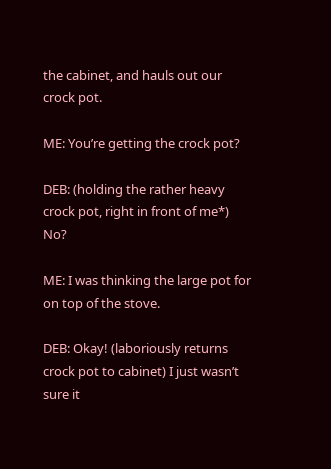the cabinet, and hauls out our crock pot.

ME: You’re getting the crock pot?

DEB: (holding the rather heavy crock pot, right in front of me*) No?

ME: I was thinking the large pot for on top of the stove.

DEB: Okay! (laboriously returns crock pot to cabinet) I just wasn’t sure it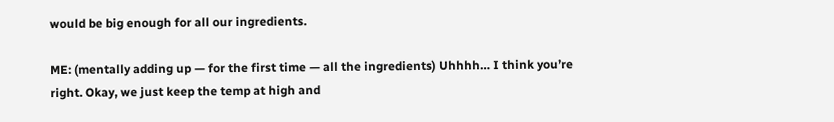would be big enough for all our ingredients.

ME: (mentally adding up — for the first time — all the ingredients) Uhhhh… I think you’re right. Okay, we just keep the temp at high and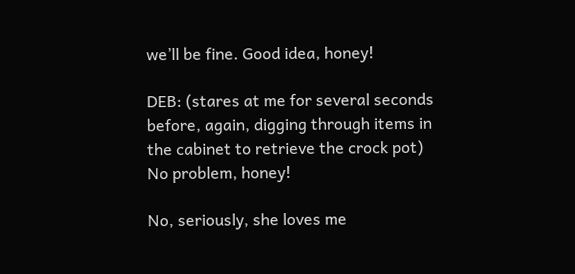we’ll be fine. Good idea, honey!

DEB: (stares at me for several seconds before, again, digging through items in the cabinet to retrieve the crock pot) No problem, honey!

No, seriously, she loves me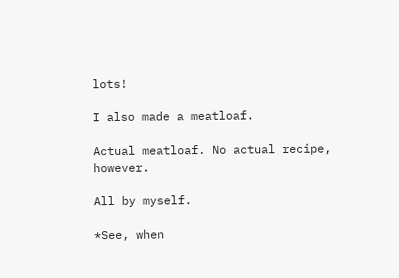lots!

I also made a meatloaf.

Actual meatloaf. No actual recipe, however.

All by myself.

*See, when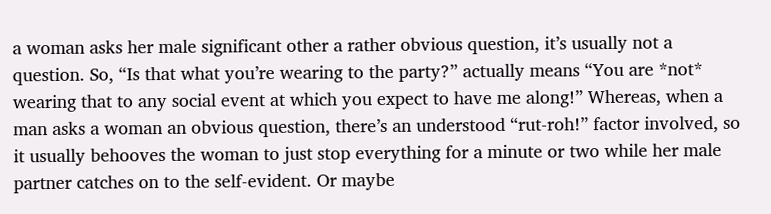a woman asks her male significant other a rather obvious question, it’s usually not a question. So, “Is that what you’re wearing to the party?” actually means “You are *not* wearing that to any social event at which you expect to have me along!” Whereas, when a man asks a woman an obvious question, there’s an understood “rut-roh!” factor involved, so it usually behooves the woman to just stop everything for a minute or two while her male partner catches on to the self-evident. Or maybe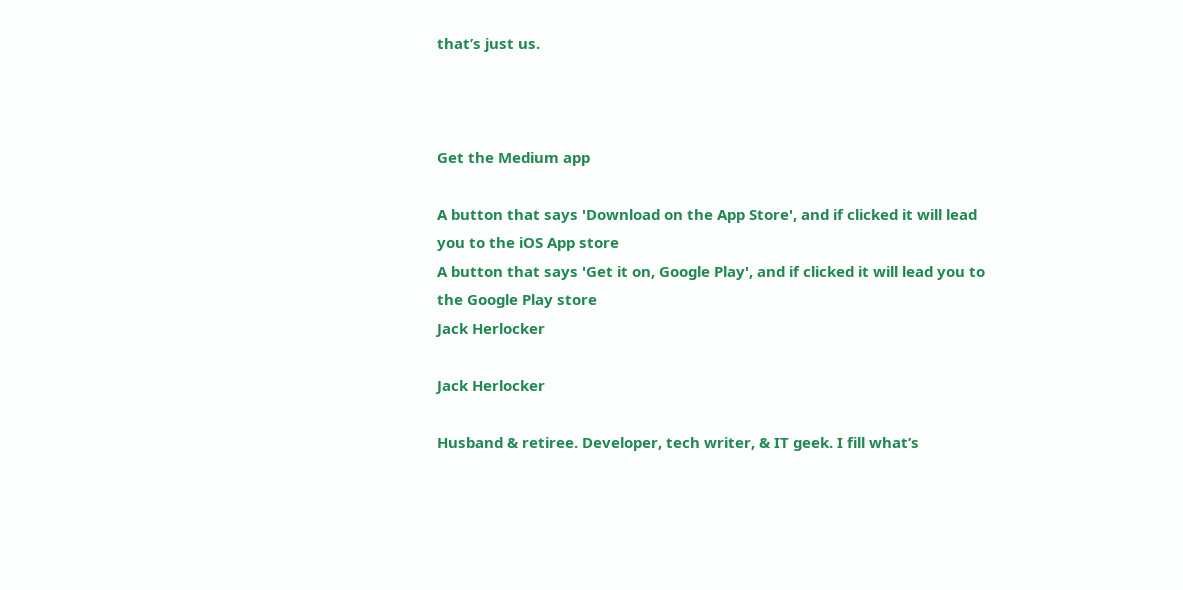that’s just us.



Get the Medium app

A button that says 'Download on the App Store', and if clicked it will lead you to the iOS App store
A button that says 'Get it on, Google Play', and if clicked it will lead you to the Google Play store
Jack Herlocker

Jack Herlocker

Husband & retiree. Developer, tech writer, & IT geek. I fill what’s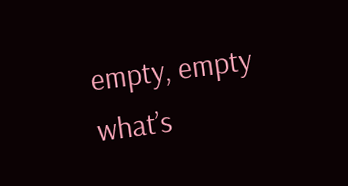empty, empty what’s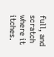full, and scratch where it itches.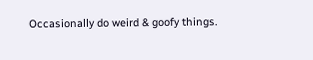Occasionally do weird & goofy things.